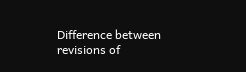Difference between revisions of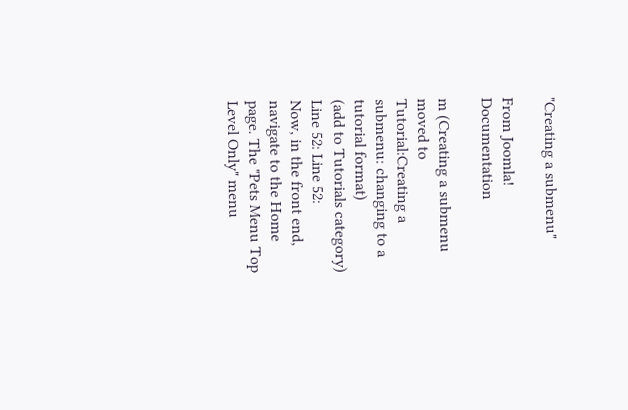"Creating a submenu"

From Joomla! Documentation

m (Creating a submenu moved to Tutorial:Creating a submenu: changing to a tutorial format)
(add to Tutorials category)
Line 52: Line 52:
Now, in the front end, navigate to the Home page. The "Pets Menu Top Level Only" menu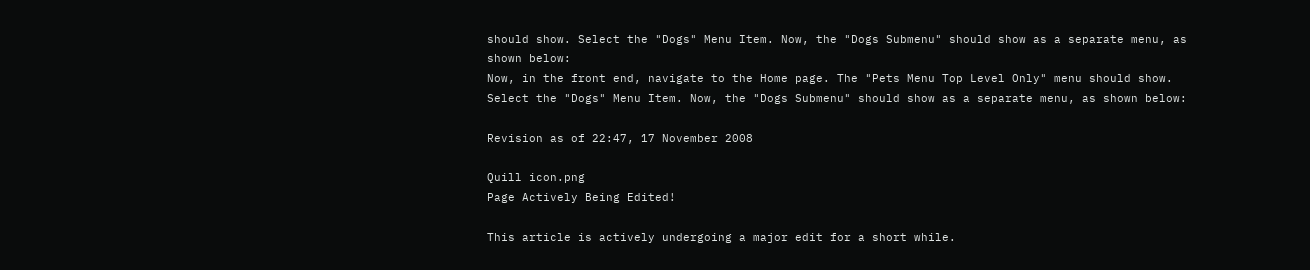should show. Select the "Dogs" Menu Item. Now, the "Dogs Submenu" should show as a separate menu, as shown below:
Now, in the front end, navigate to the Home page. The "Pets Menu Top Level Only" menu should show. Select the "Dogs" Menu Item. Now, the "Dogs Submenu" should show as a separate menu, as shown below:

Revision as of 22:47, 17 November 2008

Quill icon.png
Page Actively Being Edited!

This article is actively undergoing a major edit for a short while.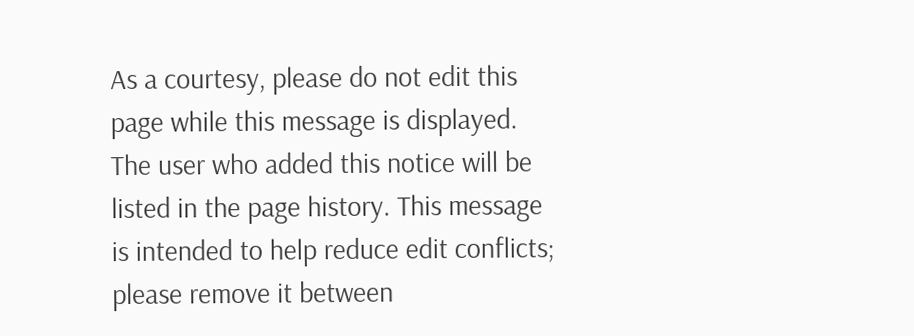As a courtesy, please do not edit this page while this message is displayed. The user who added this notice will be listed in the page history. This message is intended to help reduce edit conflicts; please remove it between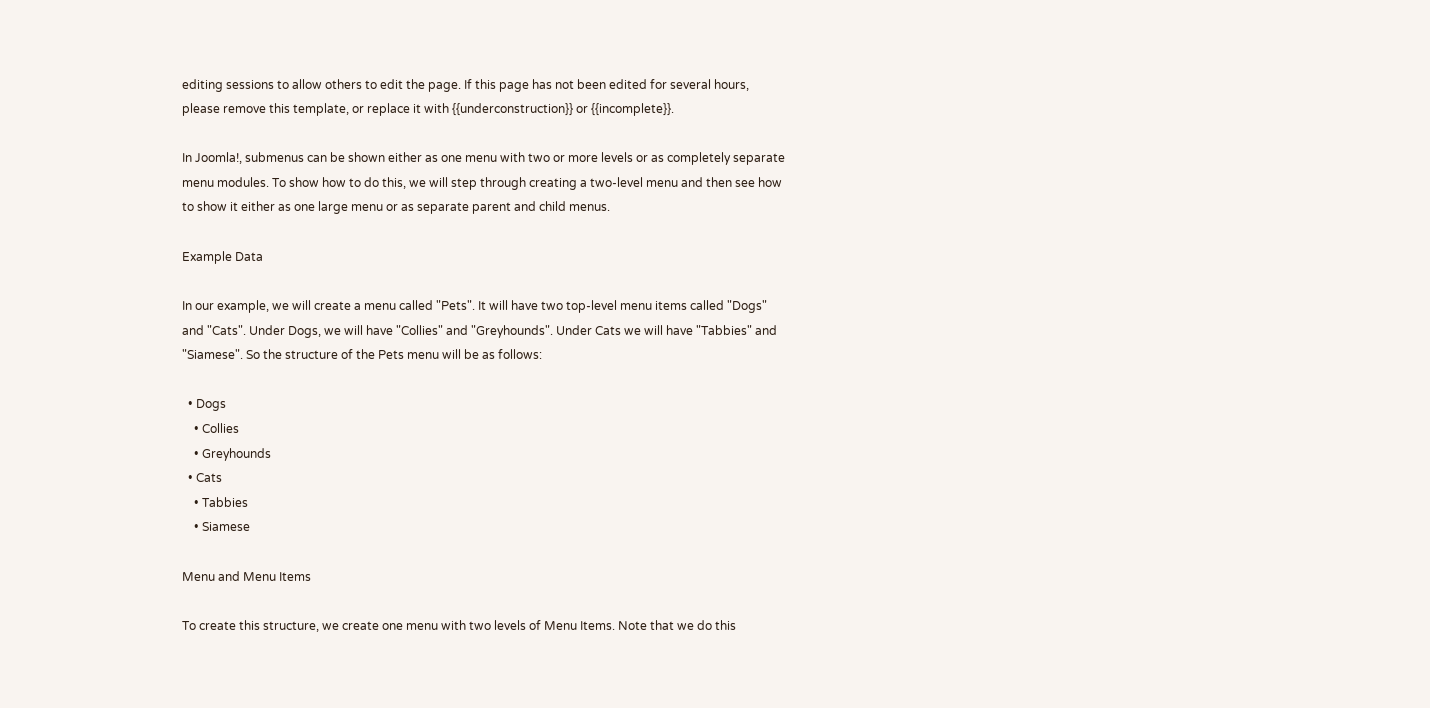editing sessions to allow others to edit the page. If this page has not been edited for several hours, please remove this template, or replace it with {{underconstruction}} or {{incomplete}}.

In Joomla!, submenus can be shown either as one menu with two or more levels or as completely separate menu modules. To show how to do this, we will step through creating a two-level menu and then see how to show it either as one large menu or as separate parent and child menus.

Example Data

In our example, we will create a menu called "Pets". It will have two top-level menu items called "Dogs" and "Cats". Under Dogs, we will have "Collies" and "Greyhounds". Under Cats we will have "Tabbies" and "Siamese". So the structure of the Pets menu will be as follows:

  • Dogs
    • Collies
    • Greyhounds
  • Cats
    • Tabbies
    • Siamese

Menu and Menu Items

To create this structure, we create one menu with two levels of Menu Items. Note that we do this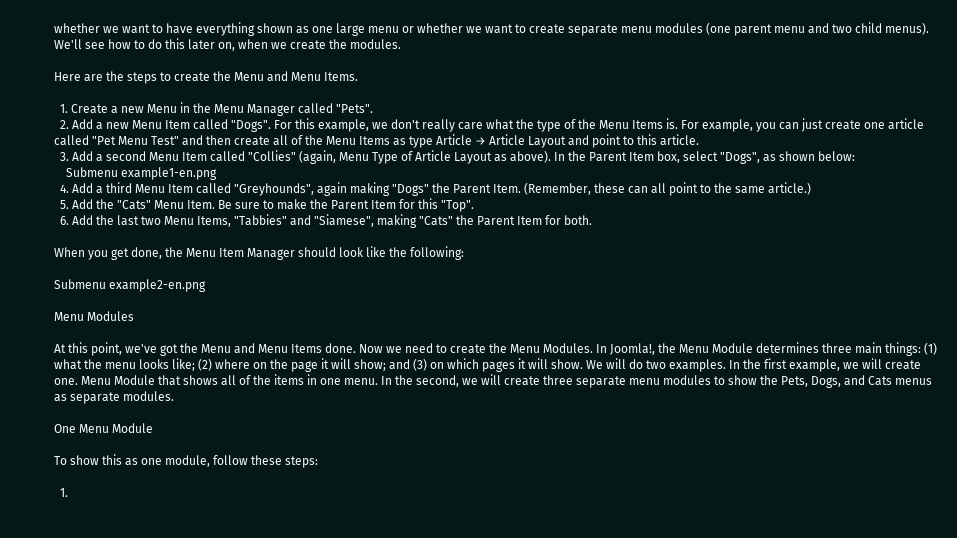whether we want to have everything shown as one large menu or whether we want to create separate menu modules (one parent menu and two child menus). We'll see how to do this later on, when we create the modules.

Here are the steps to create the Menu and Menu Items.

  1. Create a new Menu in the Menu Manager called "Pets".
  2. Add a new Menu Item called "Dogs". For this example, we don't really care what the type of the Menu Items is. For example, you can just create one article called "Pet Menu Test" and then create all of the Menu Items as type Article → Article Layout and point to this article.
  3. Add a second Menu Item called "Collies" (again, Menu Type of Article Layout as above). In the Parent Item box, select "Dogs", as shown below:
    Submenu example1-en.png
  4. Add a third Menu Item called "Greyhounds", again making "Dogs" the Parent Item. (Remember, these can all point to the same article.)
  5. Add the "Cats" Menu Item. Be sure to make the Parent Item for this "Top".
  6. Add the last two Menu Items, "Tabbies" and "Siamese", making "Cats" the Parent Item for both.

When you get done, the Menu Item Manager should look like the following:

Submenu example2-en.png

Menu Modules

At this point, we've got the Menu and Menu Items done. Now we need to create the Menu Modules. In Joomla!, the Menu Module determines three main things: (1) what the menu looks like; (2) where on the page it will show; and (3) on which pages it will show. We will do two examples. In the first example, we will create one. Menu Module that shows all of the items in one menu. In the second, we will create three separate menu modules to show the Pets, Dogs, and Cats menus as separate modules.

One Menu Module

To show this as one module, follow these steps:

  1.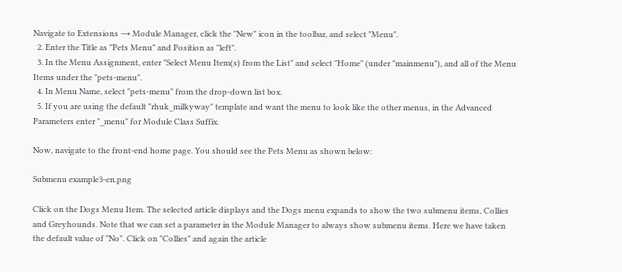Navigate to Extensions → Module Manager, click the "New" icon in the toolbar, and select "Menu".
  2. Enter the Title as "Pets Menu" and Position as "left".
  3. In the Menu Assignment, enter "Select Menu Item(s) from the List" and select "Home" (under "mainmenu"), and all of the Menu Items under the "pets-menu".
  4. In Menu Name, select "pets-menu" from the drop-down list box.
  5. If you are using the default "rhuk_milkyway" template and want the menu to look like the other menus, in the Advanced Parameters enter "_menu" for Module Class Suffix.

Now, navigate to the front-end home page. You should see the Pets Menu as shown below:

Submenu example3-en.png

Click on the Dogs Menu Item. The selected article displays and the Dogs menu expands to show the two submenu items, Collies and Greyhounds. Note that we can set a parameter in the Module Manager to always show submenu items. Here we have taken the default value of "No". Click on "Collies" and again the article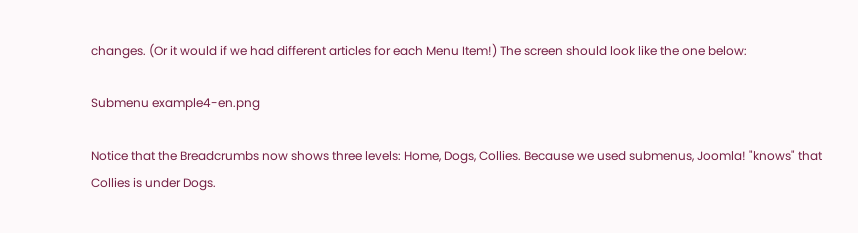changes. (Or it would if we had different articles for each Menu Item!) The screen should look like the one below:

Submenu example4-en.png

Notice that the Breadcrumbs now shows three levels: Home, Dogs, Collies. Because we used submenus, Joomla! "knows" that Collies is under Dogs.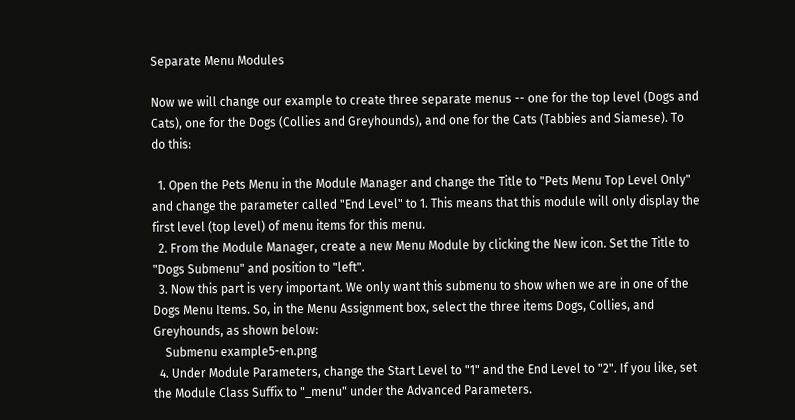Separate Menu Modules

Now we will change our example to create three separate menus -- one for the top level (Dogs and Cats), one for the Dogs (Collies and Greyhounds), and one for the Cats (Tabbies and Siamese). To do this:

  1. Open the Pets Menu in the Module Manager and change the Title to "Pets Menu Top Level Only" and change the parameter called "End Level" to 1. This means that this module will only display the first level (top level) of menu items for this menu.
  2. From the Module Manager, create a new Menu Module by clicking the New icon. Set the Title to "Dogs Submenu" and position to "left".
  3. Now this part is very important. We only want this submenu to show when we are in one of the Dogs Menu Items. So, in the Menu Assignment box, select the three items Dogs, Collies, and Greyhounds, as shown below:
    Submenu example5-en.png
  4. Under Module Parameters, change the Start Level to "1" and the End Level to "2". If you like, set the Module Class Suffix to "_menu" under the Advanced Parameters.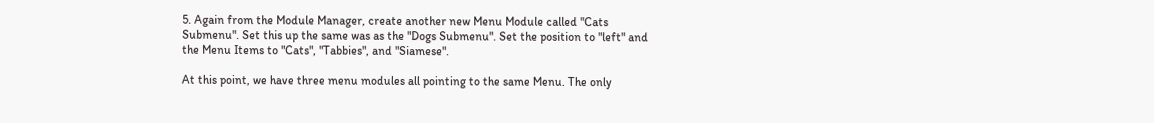5. Again from the Module Manager, create another new Menu Module called "Cats Submenu". Set this up the same was as the "Dogs Submenu". Set the position to "left" and the Menu Items to "Cats", "Tabbies", and "Siamese".

At this point, we have three menu modules all pointing to the same Menu. The only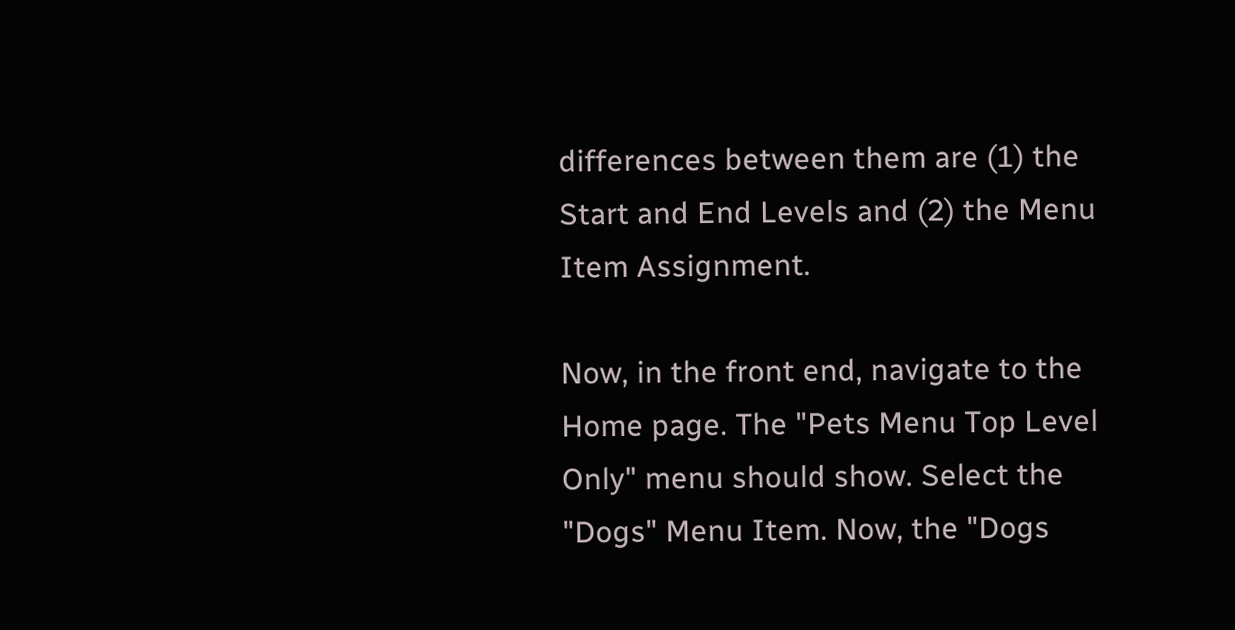differences between them are (1) the Start and End Levels and (2) the Menu Item Assignment.

Now, in the front end, navigate to the Home page. The "Pets Menu Top Level Only" menu should show. Select the "Dogs" Menu Item. Now, the "Dogs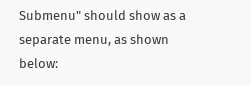Submenu" should show as a separate menu, as shown below: